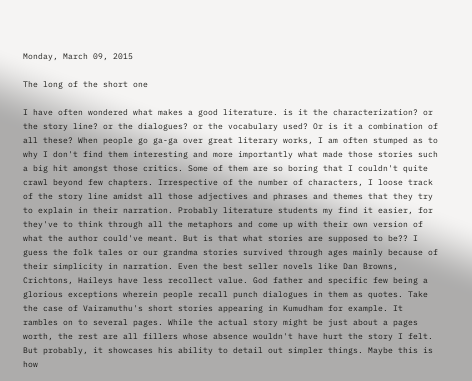Monday, March 09, 2015

The long of the short one

I have often wondered what makes a good literature. is it the characterization? or the story line? or the dialogues? or the vocabulary used? Or is it a combination of all these? When people go ga-ga over great literary works, I am often stumped as to why I don't find them interesting and more importantly what made those stories such a big hit amongst those critics. Some of them are so boring that I couldn't quite crawl beyond few chapters. Irrespective of the number of characters, I loose track of the story line amidst all those adjectives and phrases and themes that they try to explain in their narration. Probably literature students my find it easier, for they've to think through all the metaphors and come up with their own version of what the author could've meant. But is that what stories are supposed to be?? I guess the folk tales or our grandma stories survived through ages mainly because of their simplicity in narration. Even the best seller novels like Dan Browns, Crichtons, Haileys have less recollect value. God father and specific few being a glorious exceptions wherein people recall punch dialogues in them as quotes. Take the case of Vairamuthu's short stories appearing in Kumudham for example. It rambles on to several pages. While the actual story might be just about a pages worth, the rest are all fillers whose absence wouldn't have hurt the story I felt. But probably, it showcases his ability to detail out simpler things. Maybe this is how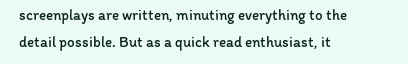screenplays are written, minuting everything to the detail possible. But as a quick read enthusiast, it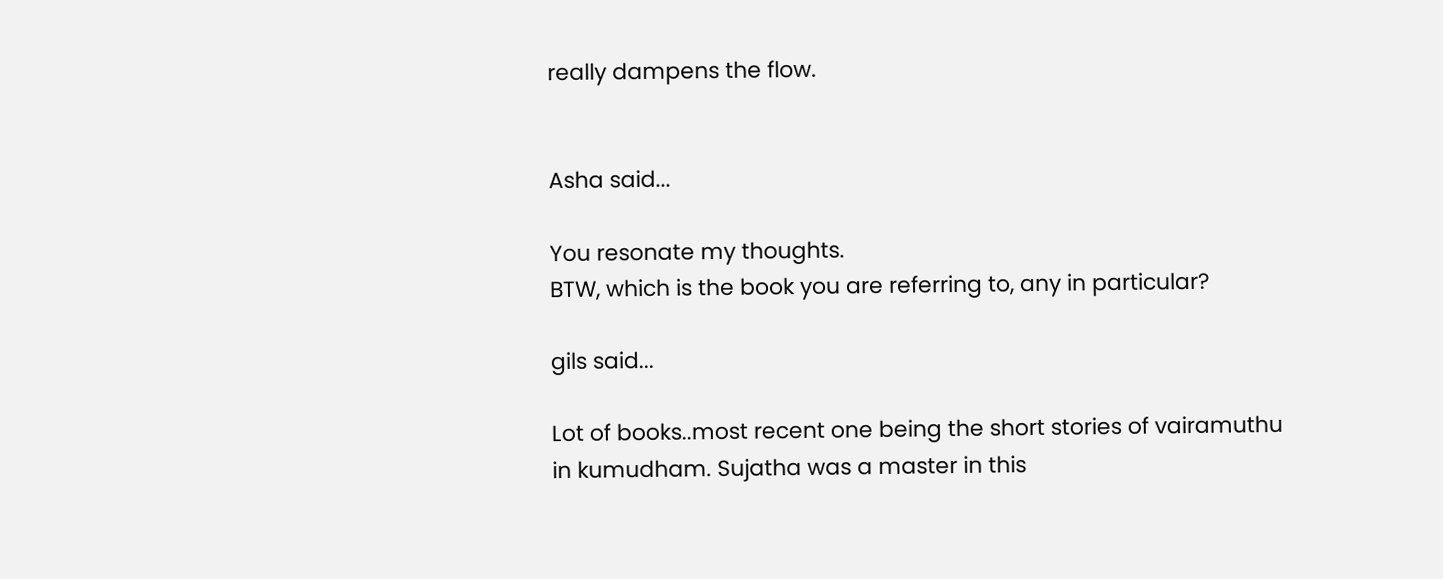really dampens the flow.


Asha said...

You resonate my thoughts.
BTW, which is the book you are referring to, any in particular?

gils said...

Lot of books..most recent one being the short stories of vairamuthu in kumudham. Sujatha was a master in this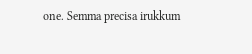one. Semma precisa irukkum